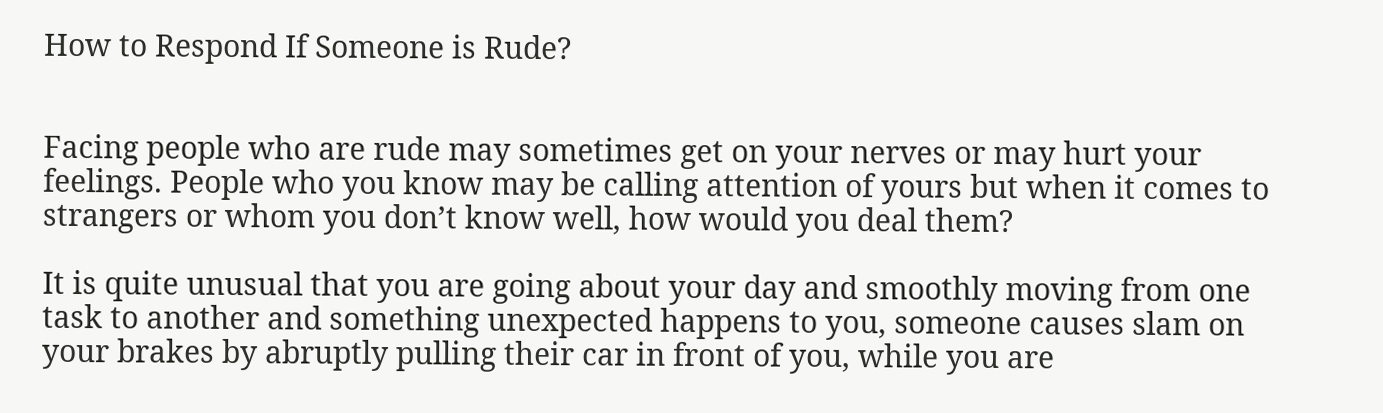How to Respond If Someone is Rude?


Facing people who are rude may sometimes get on your nerves or may hurt your feelings. People who you know may be calling attention of yours but when it comes to strangers or whom you don’t know well, how would you deal them?

It is quite unusual that you are going about your day and smoothly moving from one task to another and something unexpected happens to you, someone causes slam on your brakes by abruptly pulling their car in front of you, while you are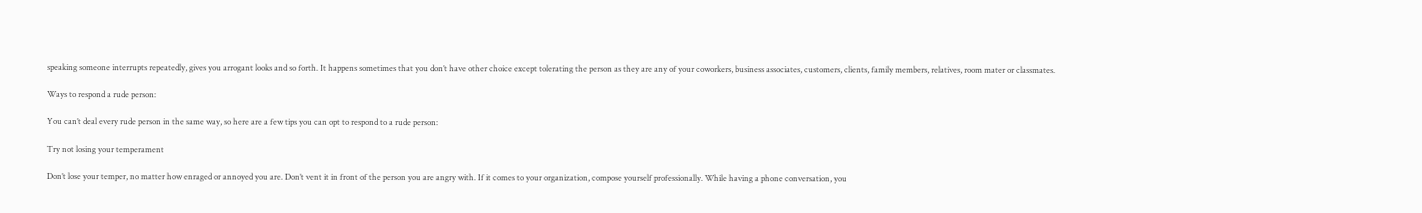speaking someone interrupts repeatedly, gives you arrogant looks and so forth. It happens sometimes that you don’t have other choice except tolerating the person as they are any of your coworkers, business associates, customers, clients, family members, relatives, room mater or classmates.

Ways to respond a rude person:

You can’t deal every rude person in the same way, so here are a few tips you can opt to respond to a rude person:

Try not losing your temperament

Don’t lose your temper, no matter how enraged or annoyed you are. Don’t vent it in front of the person you are angry with. If it comes to your organization, compose yourself professionally. While having a phone conversation, you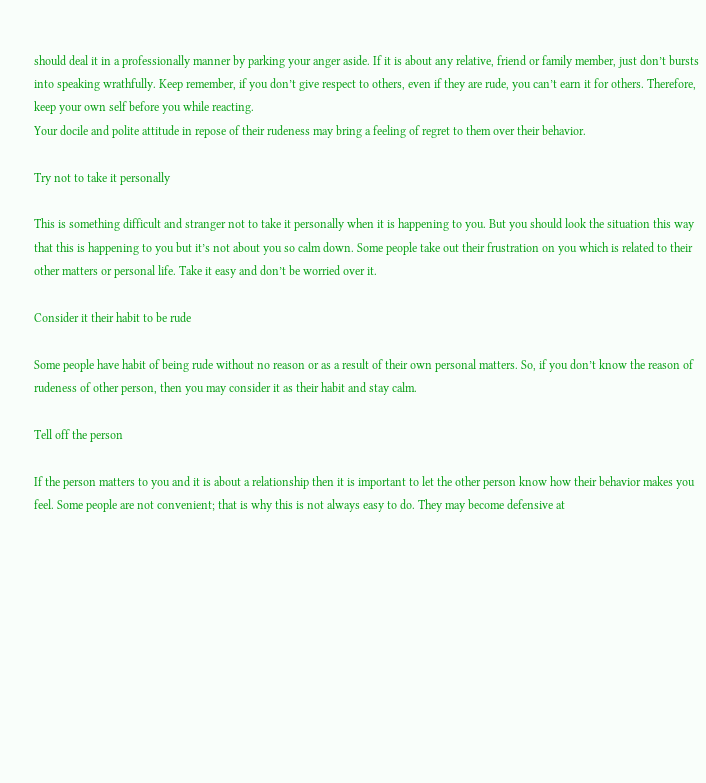should deal it in a professionally manner by parking your anger aside. If it is about any relative, friend or family member, just don’t bursts into speaking wrathfully. Keep remember, if you don’t give respect to others, even if they are rude, you can’t earn it for others. Therefore, keep your own self before you while reacting.
Your docile and polite attitude in repose of their rudeness may bring a feeling of regret to them over their behavior.

Try not to take it personally

This is something difficult and stranger not to take it personally when it is happening to you. But you should look the situation this way that this is happening to you but it’s not about you so calm down. Some people take out their frustration on you which is related to their other matters or personal life. Take it easy and don’t be worried over it.

Consider it their habit to be rude

Some people have habit of being rude without no reason or as a result of their own personal matters. So, if you don’t know the reason of rudeness of other person, then you may consider it as their habit and stay calm.

Tell off the person

If the person matters to you and it is about a relationship then it is important to let the other person know how their behavior makes you feel. Some people are not convenient; that is why this is not always easy to do. They may become defensive at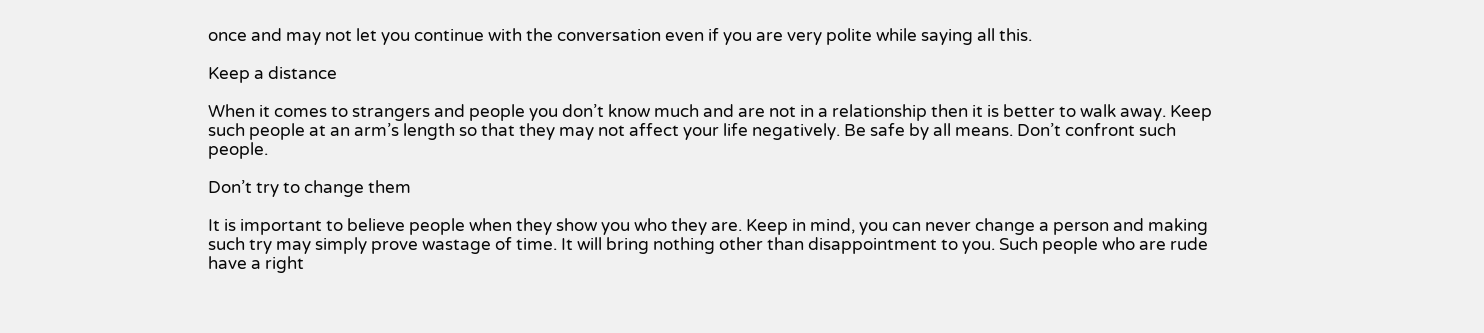once and may not let you continue with the conversation even if you are very polite while saying all this.

Keep a distance

When it comes to strangers and people you don’t know much and are not in a relationship then it is better to walk away. Keep such people at an arm’s length so that they may not affect your life negatively. Be safe by all means. Don’t confront such people.

Don’t try to change them

It is important to believe people when they show you who they are. Keep in mind, you can never change a person and making such try may simply prove wastage of time. It will bring nothing other than disappointment to you. Such people who are rude have a right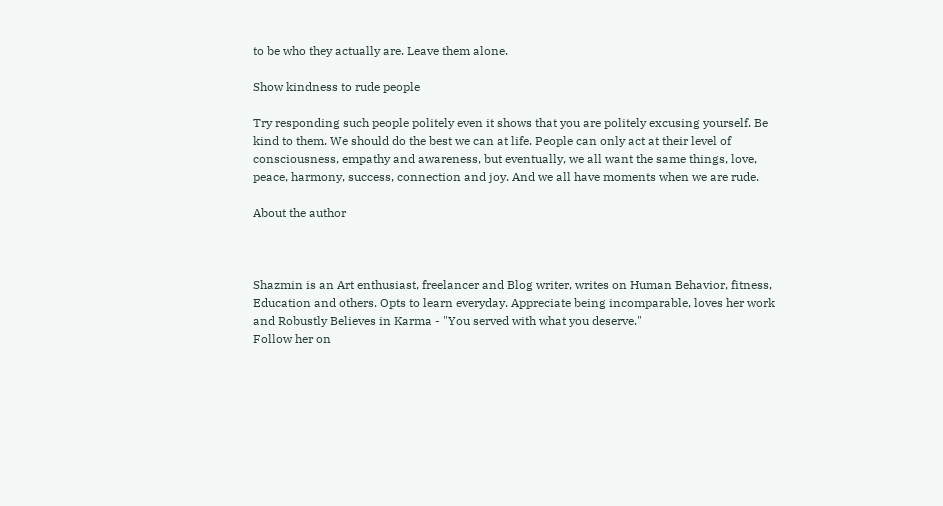to be who they actually are. Leave them alone.

Show kindness to rude people

Try responding such people politely even it shows that you are politely excusing yourself. Be kind to them. We should do the best we can at life. People can only act at their level of consciousness, empathy and awareness, but eventually, we all want the same things, love, peace, harmony, success, connection and joy. And we all have moments when we are rude.

About the author



Shazmin is an Art enthusiast, freelancer and Blog writer, writes on Human Behavior, fitness, Education and others. Opts to learn everyday. Appreciate being incomparable, loves her work and Robustly Believes in Karma - "You served with what you deserve."
Follow her on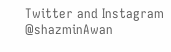Twitter and Instagram @shazminAwan